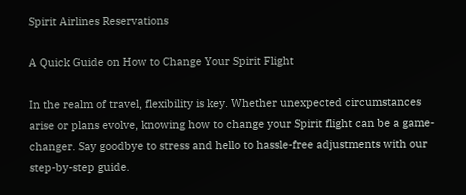Spirit Airlines Reservations

A Quick Guide on How to Change Your Spirit Flight

In the realm of travel, flexibility is key. Whether unexpected circumstances arise or plans evolve, knowing how to change your Spirit flight can be a game-changer. Say goodbye to stress and hello to hassle-free adjustments with our step-by-step guide.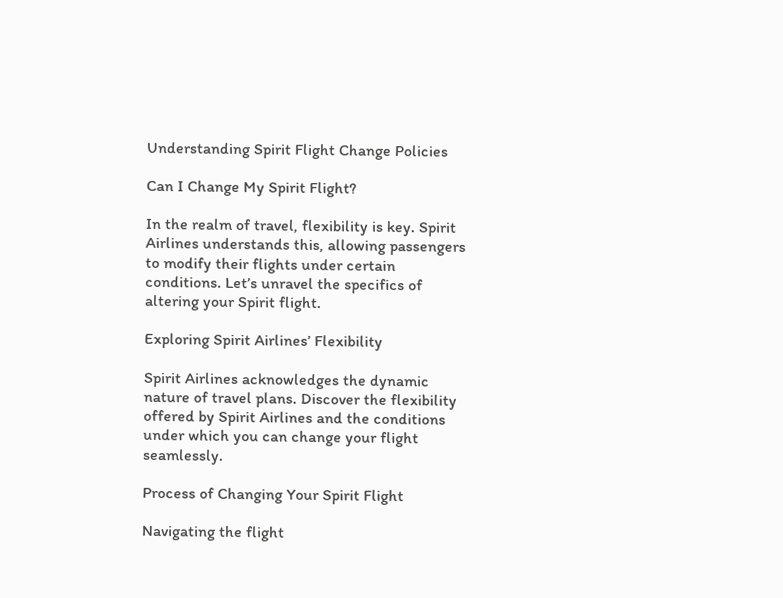Understanding Spirit Flight Change Policies

Can I Change My Spirit Flight?

In the realm of travel, flexibility is key. Spirit Airlines understands this, allowing passengers to modify their flights under certain conditions. Let’s unravel the specifics of altering your Spirit flight.

Exploring Spirit Airlines’ Flexibility

Spirit Airlines acknowledges the dynamic nature of travel plans. Discover the flexibility offered by Spirit Airlines and the conditions under which you can change your flight seamlessly.

Process of Changing Your Spirit Flight

Navigating the flight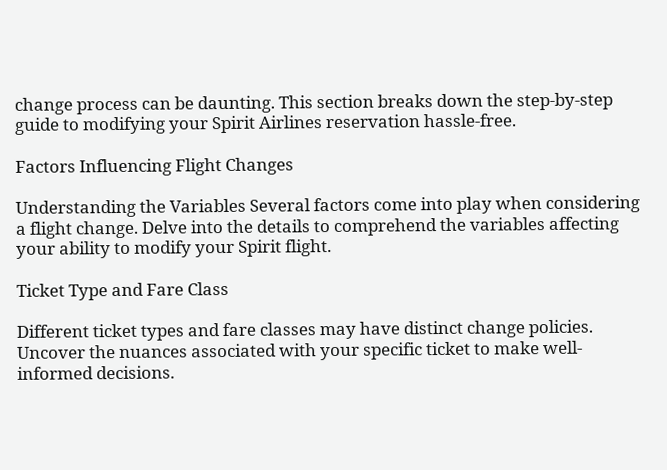change process can be daunting. This section breaks down the step-by-step guide to modifying your Spirit Airlines reservation hassle-free.

Factors Influencing Flight Changes

Understanding the Variables Several factors come into play when considering a flight change. Delve into the details to comprehend the variables affecting your ability to modify your Spirit flight.

Ticket Type and Fare Class

Different ticket types and fare classes may have distinct change policies. Uncover the nuances associated with your specific ticket to make well-informed decisions.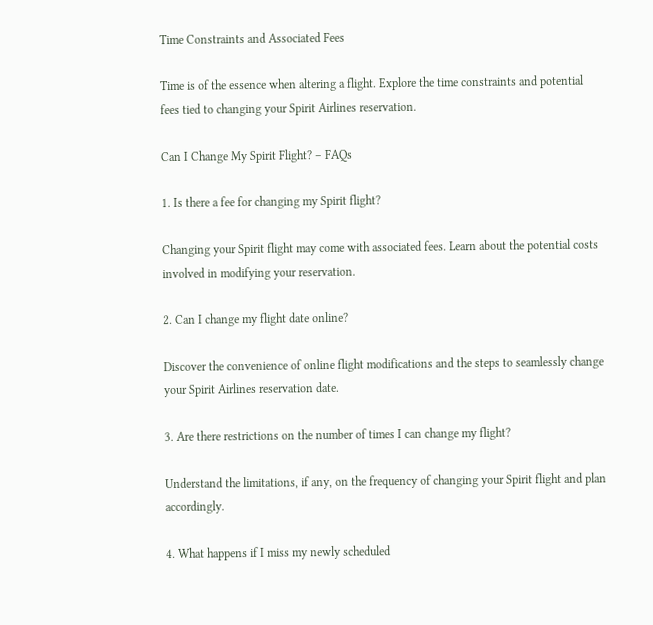Time Constraints and Associated Fees

Time is of the essence when altering a flight. Explore the time constraints and potential fees tied to changing your Spirit Airlines reservation.

Can I Change My Spirit Flight? – FAQs

1. Is there a fee for changing my Spirit flight?

Changing your Spirit flight may come with associated fees. Learn about the potential costs involved in modifying your reservation.

2. Can I change my flight date online?

Discover the convenience of online flight modifications and the steps to seamlessly change your Spirit Airlines reservation date.

3. Are there restrictions on the number of times I can change my flight?

Understand the limitations, if any, on the frequency of changing your Spirit flight and plan accordingly.

4. What happens if I miss my newly scheduled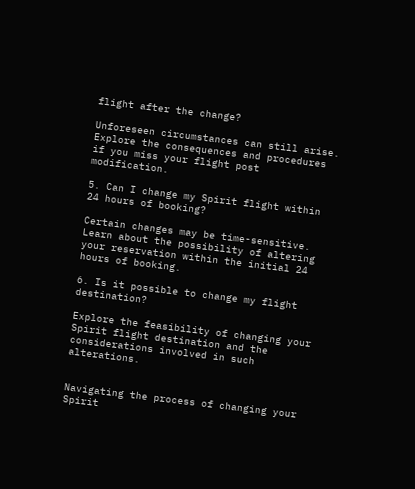flight after the change?

Unforeseen circumstances can still arise. Explore the consequences and procedures if you miss your flight post modification.

5. Can I change my Spirit flight within 24 hours of booking?

Certain changes may be time-sensitive. Learn about the possibility of altering your reservation within the initial 24 hours of booking.

6. Is it possible to change my flight destination?

Explore the feasibility of changing your Spirit flight destination and the considerations involved in such alterations.


Navigating the process of changing your Spirit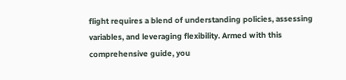flight requires a blend of understanding policies, assessing variables, and leveraging flexibility. Armed with this comprehensive guide, you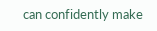can confidently make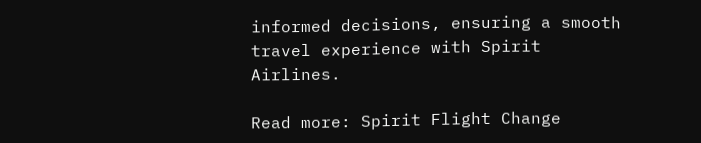informed decisions, ensuring a smooth travel experience with Spirit Airlines.

Read more: Spirit Flight Change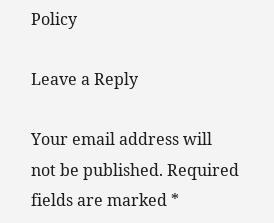Policy

Leave a Reply

Your email address will not be published. Required fields are marked *